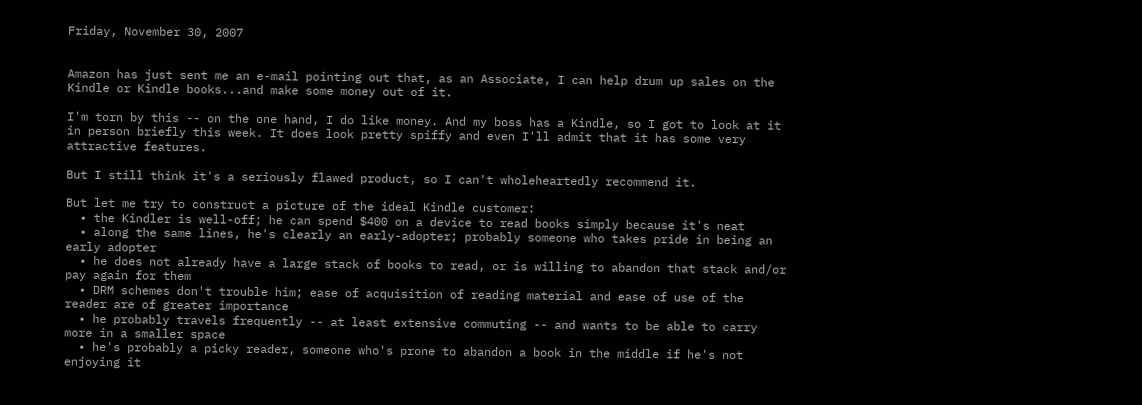Friday, November 30, 2007


Amazon has just sent me an e-mail pointing out that, as an Associate, I can help drum up sales on the Kindle or Kindle books...and make some money out of it.

I'm torn by this -- on the one hand, I do like money. And my boss has a Kindle, so I got to look at it in person briefly this week. It does look pretty spiffy and even I'll admit that it has some very attractive features.

But I still think it's a seriously flawed product, so I can't wholeheartedly recommend it.

But let me try to construct a picture of the ideal Kindle customer:
  • the Kindler is well-off; he can spend $400 on a device to read books simply because it's neat
  • along the same lines, he's clearly an early-adopter; probably someone who takes pride in being an early adopter
  • he does not already have a large stack of books to read, or is willing to abandon that stack and/or pay again for them
  • DRM schemes don't trouble him; ease of acquisition of reading material and ease of use of the reader are of greater importance
  • he probably travels frequently -- at least extensive commuting -- and wants to be able to carry more in a smaller space
  • he's probably a picky reader, someone who's prone to abandon a book in the middle if he's not enjoying it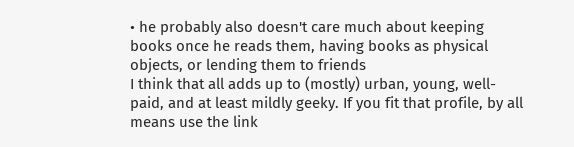• he probably also doesn't care much about keeping books once he reads them, having books as physical objects, or lending them to friends
I think that all adds up to (mostly) urban, young, well-paid, and at least mildly geeky. If you fit that profile, by all means use the link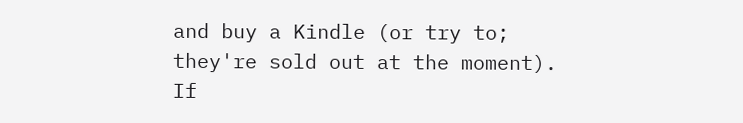and buy a Kindle (or try to; they're sold out at the moment). If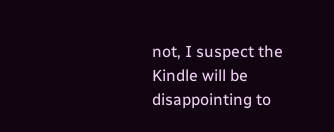not, I suspect the Kindle will be disappointing to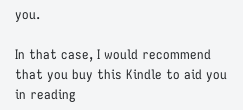you.

In that case, I would recommend that you buy this Kindle to aid you in reading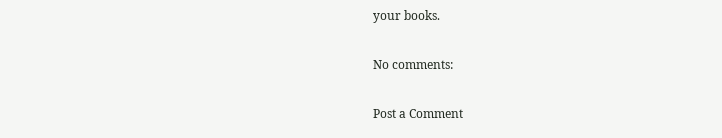your books.

No comments:

Post a Comment